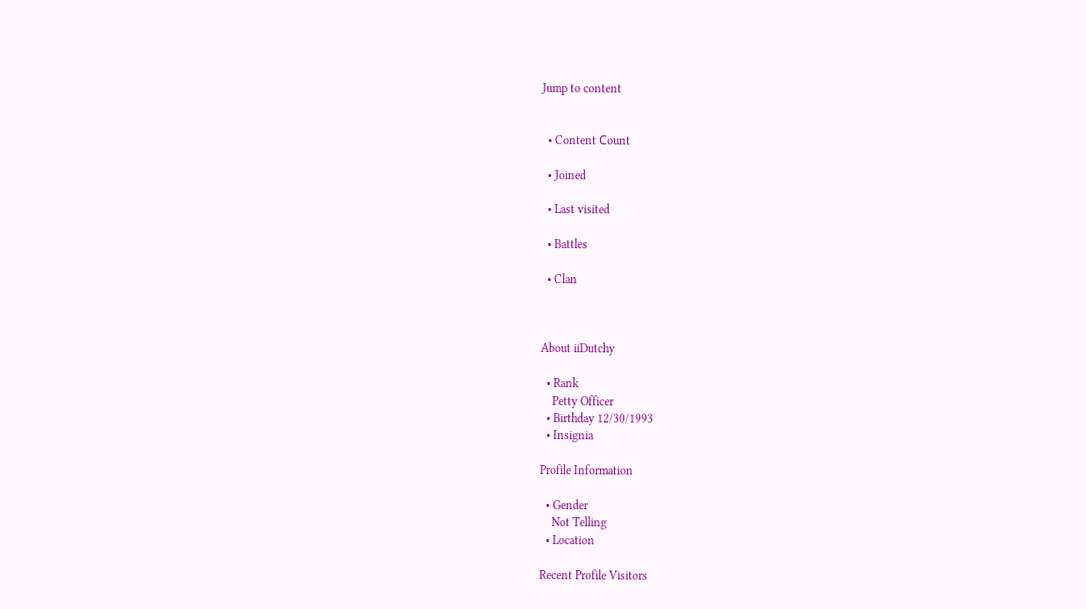Jump to content


  • Content Сount

  • Joined

  • Last visited

  • Battles

  • Clan



About iiDutchy

  • Rank
    Petty Officer
  • Birthday 12/30/1993
  • Insignia

Profile Information

  • Gender
    Not Telling
  • Location

Recent Profile Visitors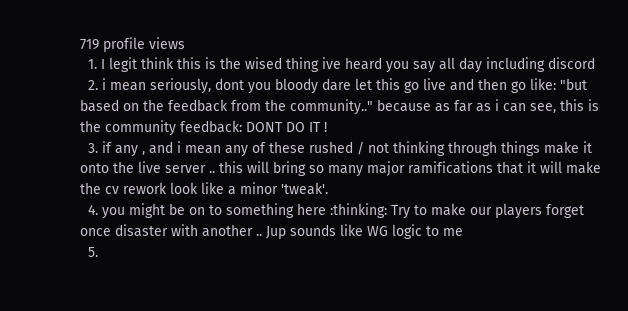719 profile views
  1. I legit think this is the wised thing ive heard you say all day including discord
  2. i mean seriously, dont you bloody dare let this go live and then go like: "but based on the feedback from the community.." because as far as i can see, this is the community feedback: DONT DO IT !
  3. if any , and i mean any of these rushed / not thinking through things make it onto the live server .. this will bring so many major ramifications that it will make the cv rework look like a minor 'tweak'.
  4. you might be on to something here :thinking: Try to make our players forget once disaster with another .. Jup sounds like WG logic to me
  5.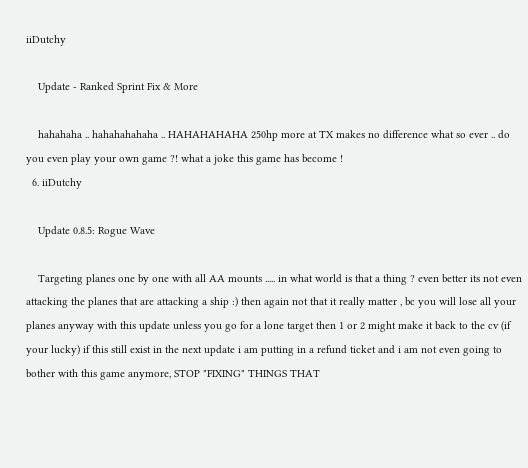iiDutchy

    Update - Ranked Sprint Fix & More

    hahahaha .. hahahahahaha .. HAHAHAHAHA 250hp more at TX makes no difference what so ever .. do you even play your own game ?! what a joke this game has become !
  6. iiDutchy

    Update 0.8.5: Rogue Wave

    Targeting planes one by one with all AA mounts ..... in what world is that a thing ? even better its not even attacking the planes that are attacking a ship :) then again not that it really matter , bc you will lose all your planes anyway with this update unless you go for a lone target then 1 or 2 might make it back to the cv (if your lucky) if this still exist in the next update i am putting in a refund ticket and i am not even going to bother with this game anymore, STOP "FIXING" THINGS THAT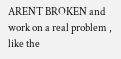ARENT BROKEN and work on a real problem , like the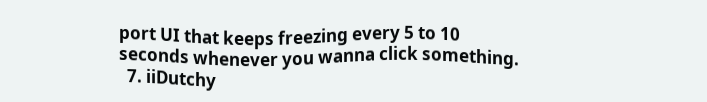port UI that keeps freezing every 5 to 10 seconds whenever you wanna click something.
  7. iiDutchy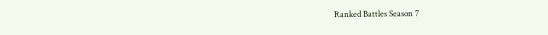Ranked Battles Season 7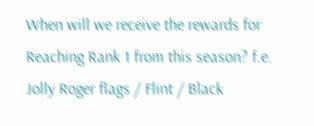When will we receive the rewards for Reaching Rank 1 from this season? f.e. Jolly Roger flags / Flint / Black